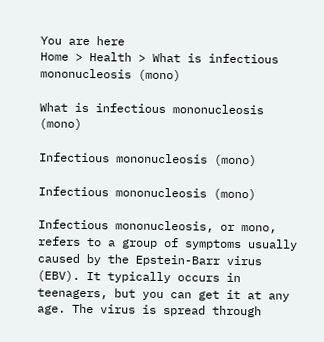You are here
Home > Health > What is infectious mononucleosis (mono)

What is infectious mononucleosis (mono)

Infectious mononucleosis (mono)

Infectious mononucleosis (mono)

Infectious mononucleosis, or mono, refers to a group of symptoms usually caused by the Epstein-Barr virus (EBV). It typically occurs in teenagers, but you can get it at any age. The virus is spread through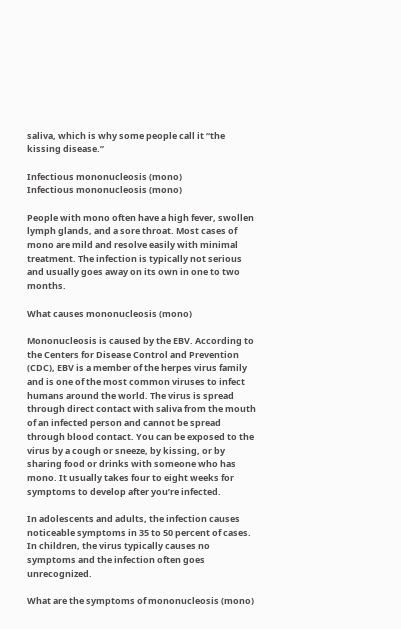saliva, which is why some people call it “the kissing disease.”

Infectious mononucleosis (mono)
Infectious mononucleosis (mono)

People with mono often have a high fever, swollen lymph glands, and a sore throat. Most cases of mono are mild and resolve easily with minimal treatment. The infection is typically not serious and usually goes away on its own in one to two months.

What causes mononucleosis (mono)

Mononucleosis is caused by the EBV. According to the Centers for Disease Control and Prevention (CDC), EBV is a member of the herpes virus family and is one of the most common viruses to infect humans around the world. The virus is spread through direct contact with saliva from the mouth of an infected person and cannot be spread through blood contact. You can be exposed to the virus by a cough or sneeze, by kissing, or by sharing food or drinks with someone who has mono. It usually takes four to eight weeks for symptoms to develop after you’re infected.

In adolescents and adults, the infection causes noticeable symptoms in 35 to 50 percent of cases. In children, the virus typically causes no symptoms and the infection often goes unrecognized.

What are the symptoms of mononucleosis (mono)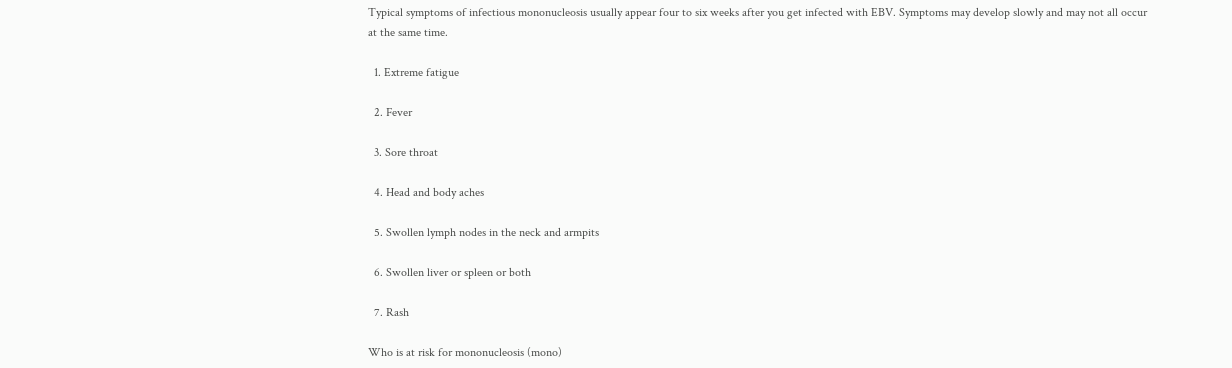Typical symptoms of infectious mononucleosis usually appear four to six weeks after you get infected with EBV. Symptoms may develop slowly and may not all occur at the same time.

  1. Extreme fatigue

  2. Fever

  3. Sore throat

  4. Head and body aches

  5. Swollen lymph nodes in the neck and armpits

  6. Swollen liver or spleen or both

  7. Rash

Who is at risk for mononucleosis (mono)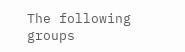The following groups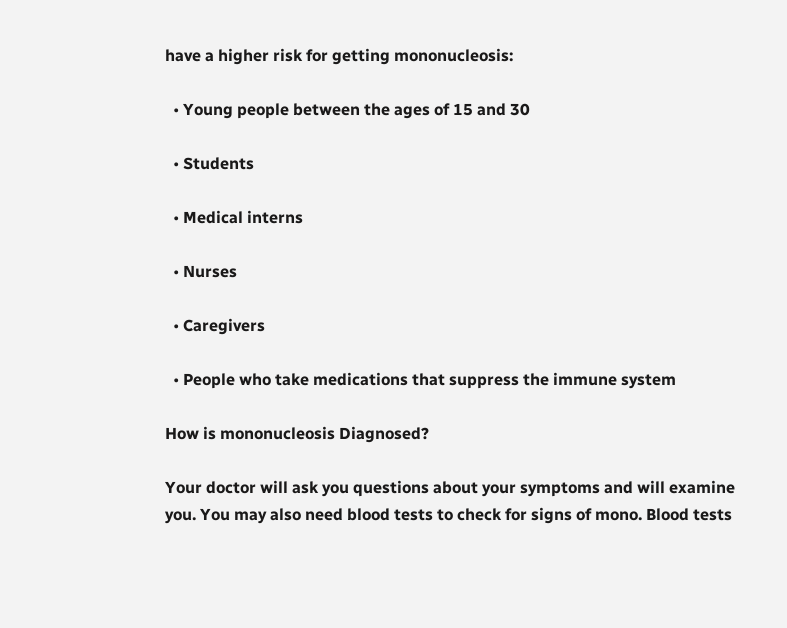have a higher risk for getting mononucleosis:

  • Young people between the ages of 15 and 30

  • Students

  • Medical interns

  • Nurses

  • Caregivers

  • People who take medications that suppress the immune system

How is mononucleosis Diagnosed?

Your doctor will ask you questions about your symptoms and will examine you. You may also need blood tests to check for signs of mono. Blood tests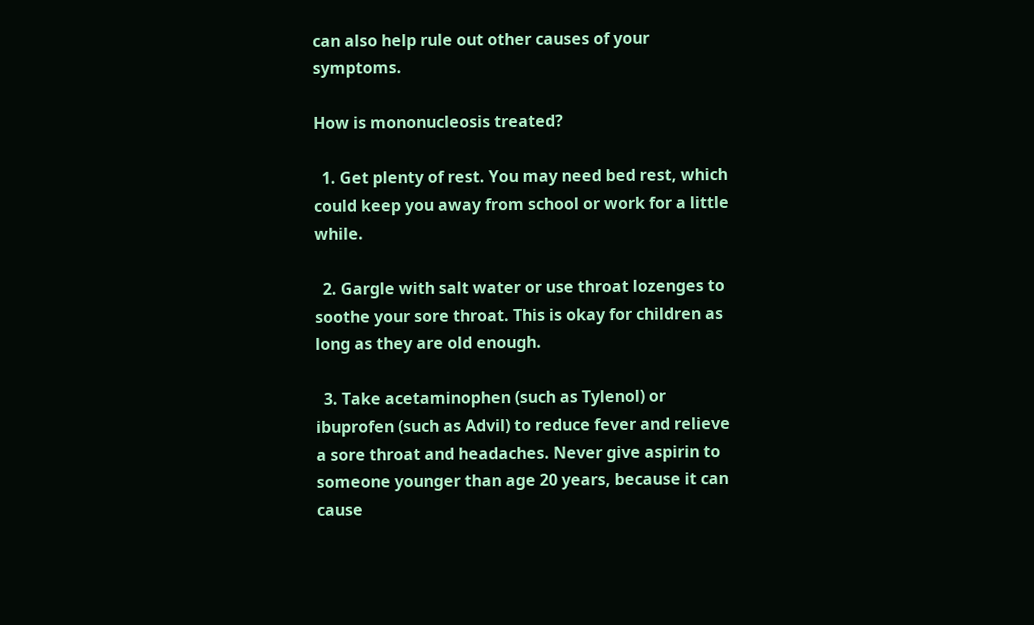can also help rule out other causes of your symptoms.

How is mononucleosis treated?

  1. Get plenty of rest. You may need bed rest, which could keep you away from school or work for a little while.

  2. Gargle with salt water or use throat lozenges to soothe your sore throat. This is okay for children as long as they are old enough.

  3. Take acetaminophen (such as Tylenol) or ibuprofen (such as Advil) to reduce fever and relieve a sore throat and headaches. Never give aspirin to someone younger than age 20 years, because it can cause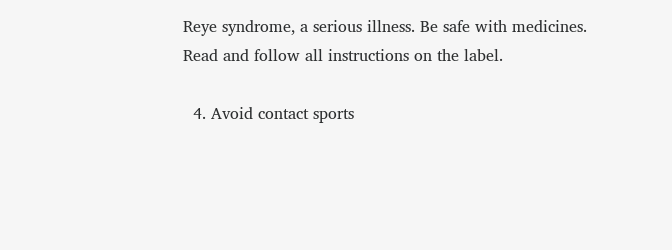Reye syndrome, a serious illness. Be safe with medicines. Read and follow all instructions on the label.

  4. Avoid contact sports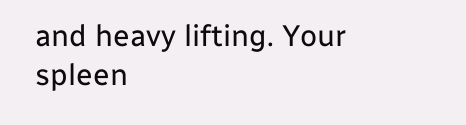and heavy lifting. Your spleen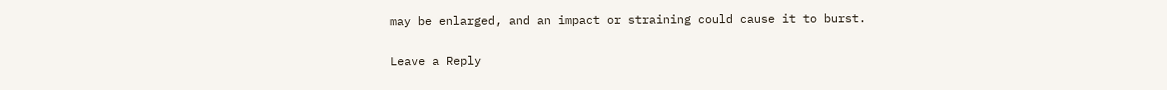may be enlarged, and an impact or straining could cause it to burst.

Leave a Reply